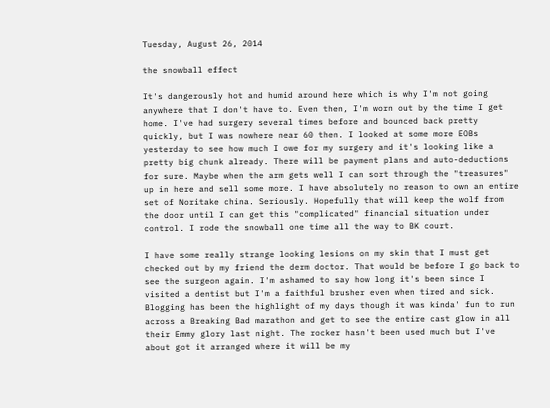Tuesday, August 26, 2014

the snowball effect

It's dangerously hot and humid around here which is why I'm not going anywhere that I don't have to. Even then, I'm worn out by the time I get home. I've had surgery several times before and bounced back pretty quickly, but I was nowhere near 60 then. I looked at some more EOBs yesterday to see how much I owe for my surgery and it's looking like a pretty big chunk already. There will be payment plans and auto-deductions for sure. Maybe when the arm gets well I can sort through the "treasures" up in here and sell some more. I have absolutely no reason to own an entire set of Noritake china. Seriously. Hopefully that will keep the wolf from the door until I can get this "complicated" financial situation under control. I rode the snowball one time all the way to BK court.

I have some really strange looking lesions on my skin that I must get checked out by my friend the derm doctor. That would be before I go back to see the surgeon again. I'm ashamed to say how long it's been since I visited a dentist but I'm a faithful brusher even when tired and sick. Blogging has been the highlight of my days though it was kinda' fun to run across a Breaking Bad marathon and get to see the entire cast glow in all their Emmy glory last night. The rocker hasn't been used much but I've about got it arranged where it will be my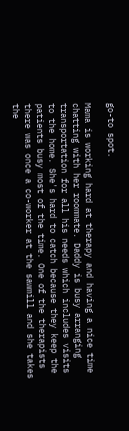go-to spot.

Mama is working hard at therapy and having a nice time chatting with her roommate. Daddy is busy arranging transportation for all his needs which includes visits to the home. She's hard to catch because they keep the patients busy most of the time. One of the therapists there was once a co-worker at the sawmill and she takes the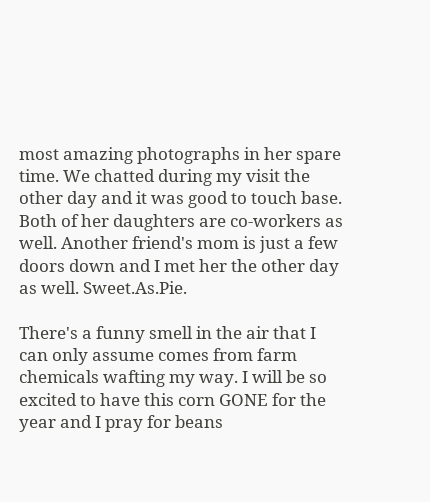most amazing photographs in her spare time. We chatted during my visit the other day and it was good to touch base. Both of her daughters are co-workers as well. Another friend's mom is just a few doors down and I met her the other day as well. Sweet.As.Pie.

There's a funny smell in the air that I can only assume comes from farm chemicals wafting my way. I will be so excited to have this corn GONE for the year and I pray for beans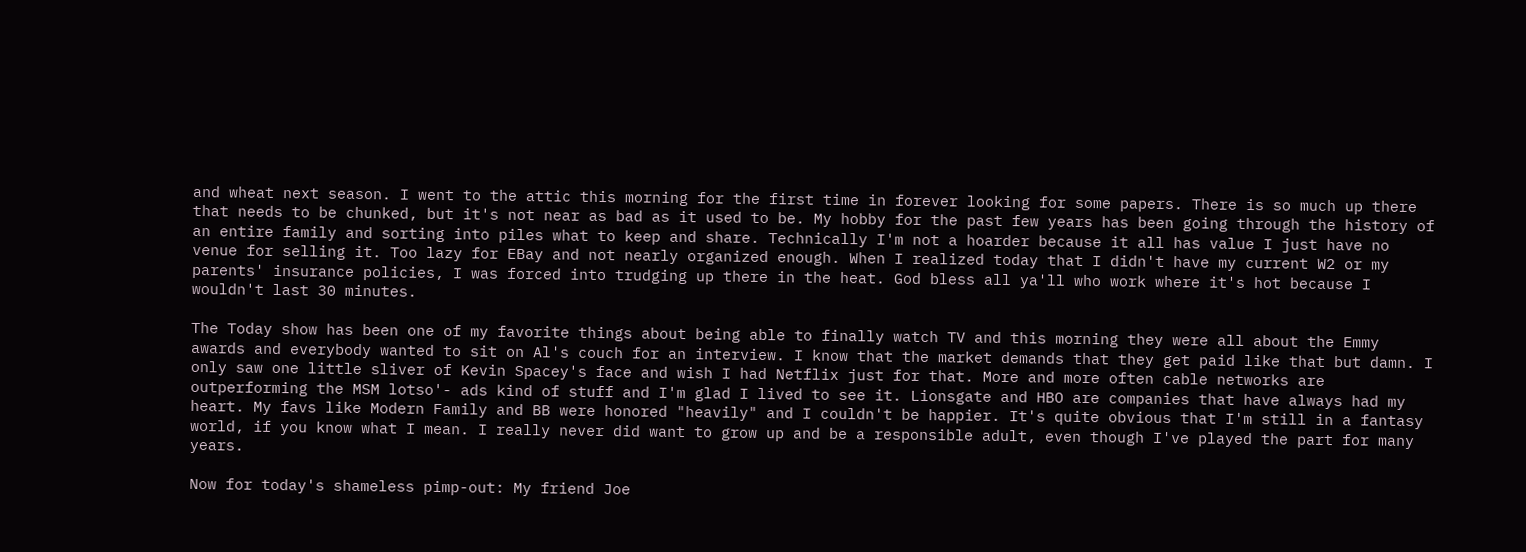and wheat next season. I went to the attic this morning for the first time in forever looking for some papers. There is so much up there that needs to be chunked, but it's not near as bad as it used to be. My hobby for the past few years has been going through the history of an entire family and sorting into piles what to keep and share. Technically I'm not a hoarder because it all has value I just have no venue for selling it. Too lazy for EBay and not nearly organized enough. When I realized today that I didn't have my current W2 or my parents' insurance policies, I was forced into trudging up there in the heat. God bless all ya'll who work where it's hot because I wouldn't last 30 minutes.

The Today show has been one of my favorite things about being able to finally watch TV and this morning they were all about the Emmy awards and everybody wanted to sit on Al's couch for an interview. I know that the market demands that they get paid like that but damn. I only saw one little sliver of Kevin Spacey's face and wish I had Netflix just for that. More and more often cable networks are outperforming the MSM lotso'- ads kind of stuff and I'm glad I lived to see it. Lionsgate and HBO are companies that have always had my heart. My favs like Modern Family and BB were honored "heavily" and I couldn't be happier. It's quite obvious that I'm still in a fantasy world, if you know what I mean. I really never did want to grow up and be a responsible adult, even though I've played the part for many years.

Now for today's shameless pimp-out: My friend Joe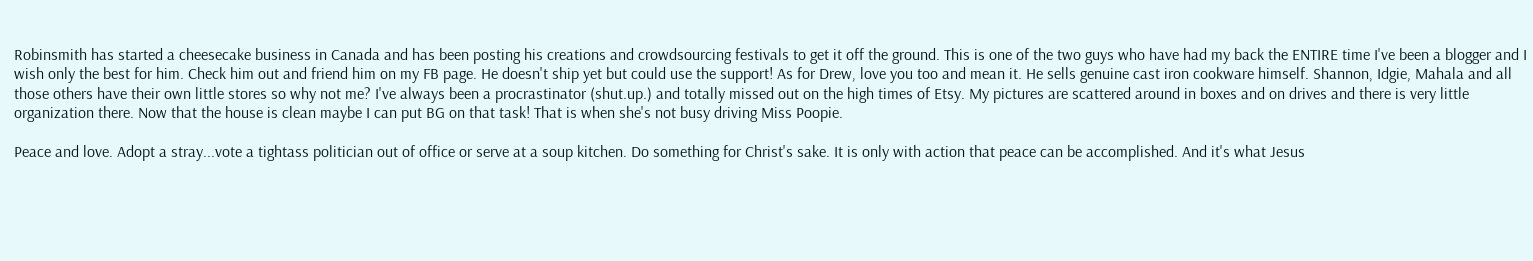Robinsmith has started a cheesecake business in Canada and has been posting his creations and crowdsourcing festivals to get it off the ground. This is one of the two guys who have had my back the ENTIRE time I've been a blogger and I wish only the best for him. Check him out and friend him on my FB page. He doesn't ship yet but could use the support! As for Drew, love you too and mean it. He sells genuine cast iron cookware himself. Shannon, Idgie, Mahala and all those others have their own little stores so why not me? I've always been a procrastinator (shut.up.) and totally missed out on the high times of Etsy. My pictures are scattered around in boxes and on drives and there is very little organization there. Now that the house is clean maybe I can put BG on that task! That is when she's not busy driving Miss Poopie.

Peace and love. Adopt a stray...vote a tightass politician out of office or serve at a soup kitchen. Do something for Christ's sake. It is only with action that peace can be accomplished. And it's what Jesus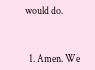would do.



  1. Amen. We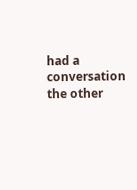had a conversation the other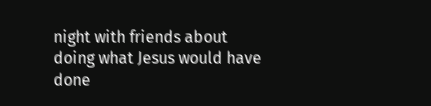night with friends about doing what Jesus would have done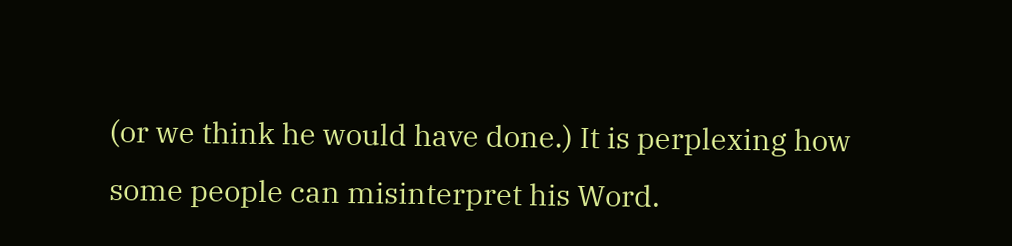(or we think he would have done.) It is perplexing how some people can misinterpret his Word.